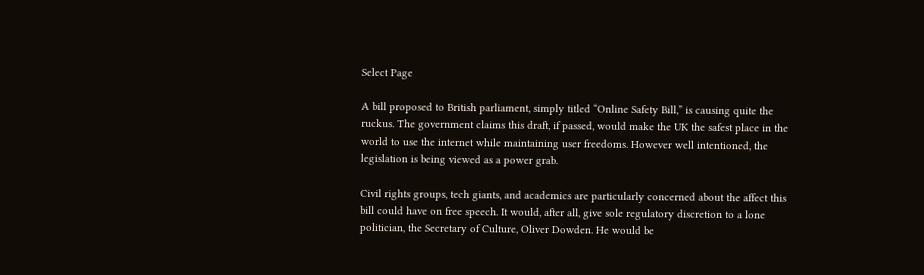Select Page

A bill proposed to British parliament, simply titled “Online Safety Bill,” is causing quite the ruckus. The government claims this draft, if passed, would make the UK the safest place in the world to use the internet while maintaining user freedoms. However well intentioned, the legislation is being viewed as a power grab.

Civil rights groups, tech giants, and academics are particularly concerned about the affect this bill could have on free speech. It would, after all, give sole regulatory discretion to a lone politician, the Secretary of Culture, Oliver Dowden. He would be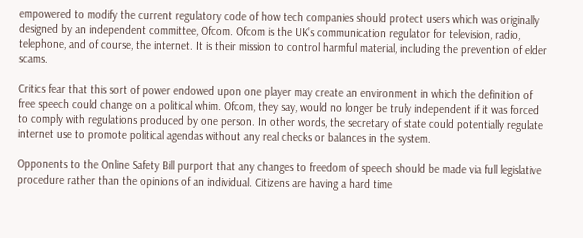empowered to modify the current regulatory code of how tech companies should protect users which was originally designed by an independent committee, Ofcom. Ofcom is the UK’s communication regulator for television, radio, telephone, and of course, the internet. It is their mission to control harmful material, including the prevention of elder scams.

Critics fear that this sort of power endowed upon one player may create an environment in which the definition of free speech could change on a political whim. Ofcom, they say, would no longer be truly independent if it was forced to comply with regulations produced by one person. In other words, the secretary of state could potentially regulate internet use to promote political agendas without any real checks or balances in the system.

Opponents to the Online Safety Bill purport that any changes to freedom of speech should be made via full legislative procedure rather than the opinions of an individual. Citizens are having a hard time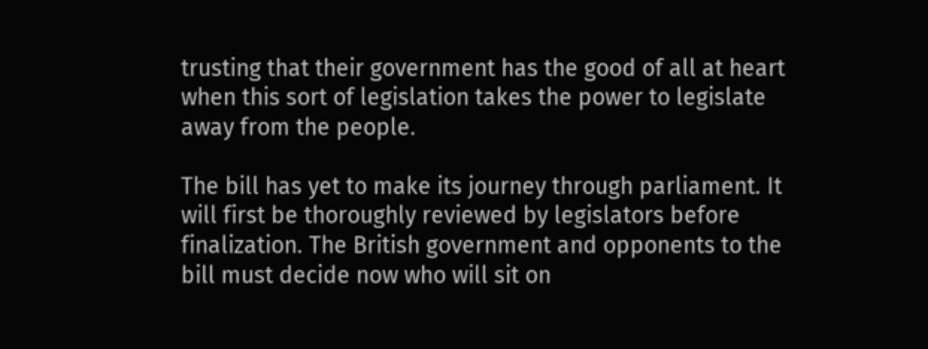trusting that their government has the good of all at heart when this sort of legislation takes the power to legislate away from the people.

The bill has yet to make its journey through parliament. It will first be thoroughly reviewed by legislators before finalization. The British government and opponents to the bill must decide now who will sit on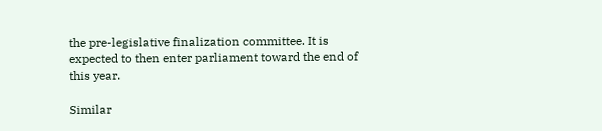the pre-legislative finalization committee. It is expected to then enter parliament toward the end of this year.

Similar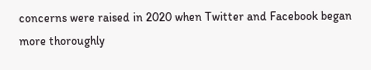concerns were raised in 2020 when Twitter and Facebook began more thoroughly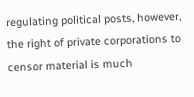regulating political posts, however, the right of private corporations to censor material is much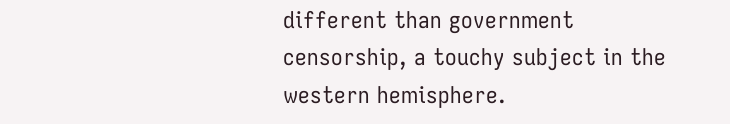different than government censorship, a touchy subject in the western hemisphere.